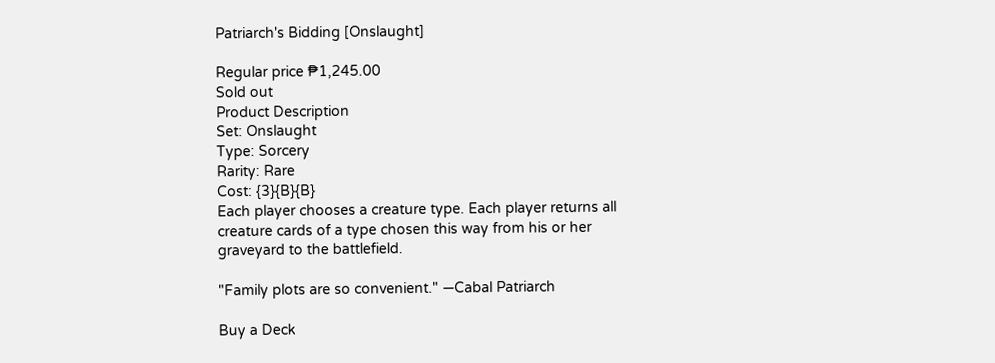Patriarch's Bidding [Onslaught]

Regular price ₱1,245.00
Sold out
Product Description
Set: Onslaught
Type: Sorcery
Rarity: Rare
Cost: {3}{B}{B}
Each player chooses a creature type. Each player returns all creature cards of a type chosen this way from his or her graveyard to the battlefield.

"Family plots are so convenient." —Cabal Patriarch

Buy a Deck